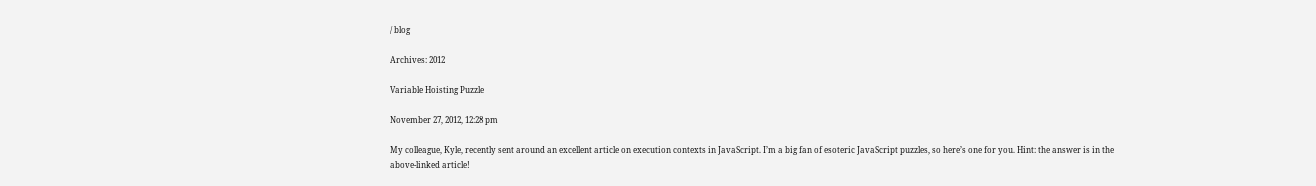/ blog

Archives: 2012

Variable Hoisting Puzzle

November 27, 2012, 12:28 pm

My colleague, Kyle, recently sent around an excellent article on execution contexts in JavaScript. I’m a big fan of esoteric JavaScript puzzles, so here’s one for you. Hint: the answer is in the above-linked article!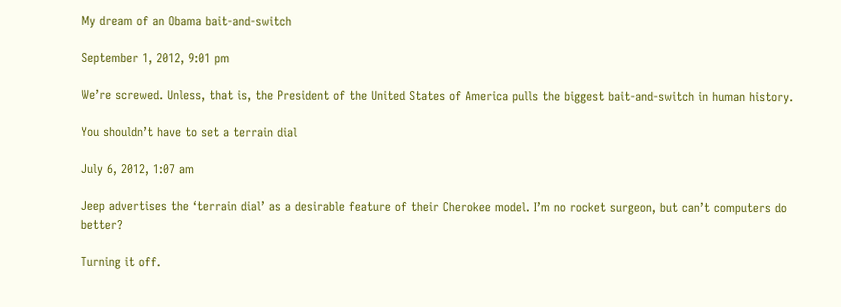My dream of an Obama bait-and-switch

September 1, 2012, 9:01 pm

We’re screwed. Unless, that is, the President of the United States of America pulls the biggest bait-and-switch in human history.

You shouldn’t have to set a terrain dial

July 6, 2012, 1:07 am

Jeep advertises the ‘terrain dial’ as a desirable feature of their Cherokee model. I’m no rocket surgeon, but can’t computers do better?

Turning it off.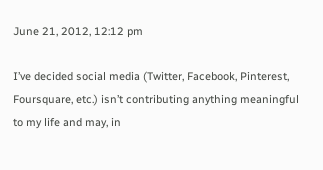June 21, 2012, 12:12 pm

I’ve decided social media (Twitter, Facebook, Pinterest, Foursquare, etc.) isn’t contributing anything meaningful to my life and may, in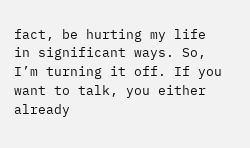fact, be hurting my life in significant ways. So, I’m turning it off. If you want to talk, you either already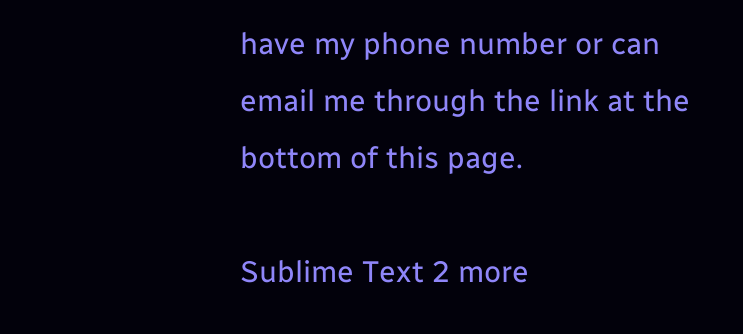have my phone number or can email me through the link at the bottom of this page.

Sublime Text 2 more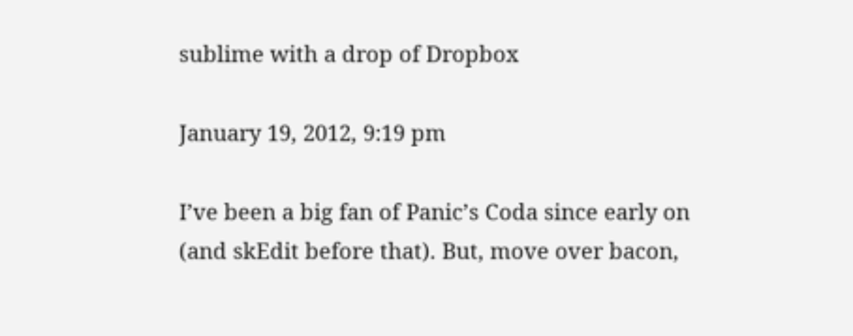sublime with a drop of Dropbox

January 19, 2012, 9:19 pm

I’ve been a big fan of Panic’s Coda since early on (and skEdit before that). But, move over bacon,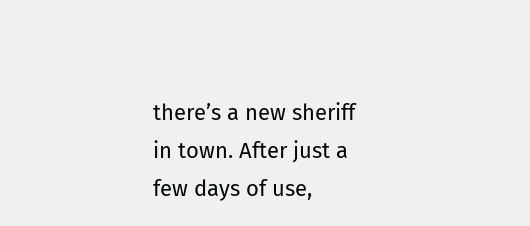there’s a new sheriff in town. After just a few days of use,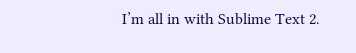I’m all in with Sublime Text 2.